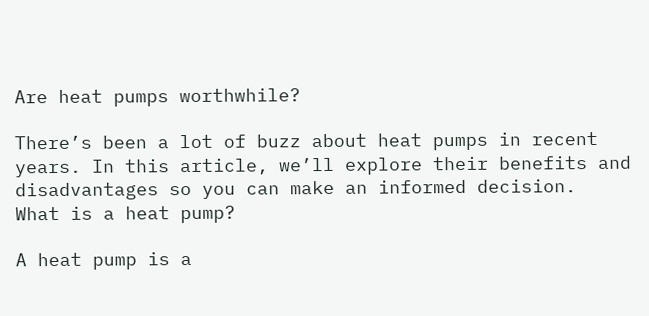Are heat pumps worthwhile?

There’s been a lot of buzz about heat pumps in recent years. In this article, we’ll explore their benefits and disadvantages so you can make an informed decision.
What is a heat pump?

A heat pump is a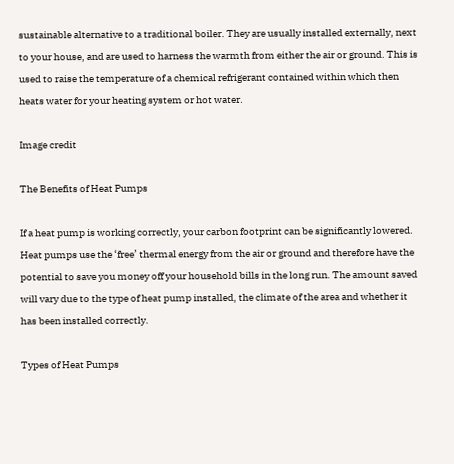sustainable alternative to a traditional boiler. They are usually installed externally, next to your house, and are used to harness the warmth from either the air or ground. This is used to raise the temperature of a chemical refrigerant contained within which then heats water for your heating system or hot water.

Image credit

The Benefits of Heat Pumps

If a heat pump is working correctly, your carbon footprint can be significantly lowered. Heat pumps use the ‘free’ thermal energy from the air or ground and therefore have the potential to save you money off your household bills in the long run. The amount saved will vary due to the type of heat pump installed, the climate of the area and whether it has been installed correctly.

Types of Heat Pumps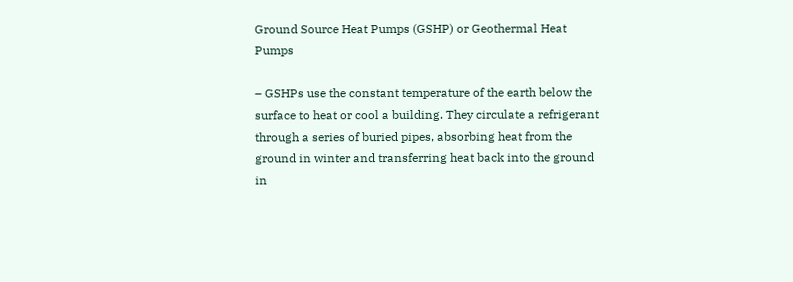Ground Source Heat Pumps (GSHP) or Geothermal Heat Pumps

– GSHPs use the constant temperature of the earth below the surface to heat or cool a building. They circulate a refrigerant through a series of buried pipes, absorbing heat from the ground in winter and transferring heat back into the ground in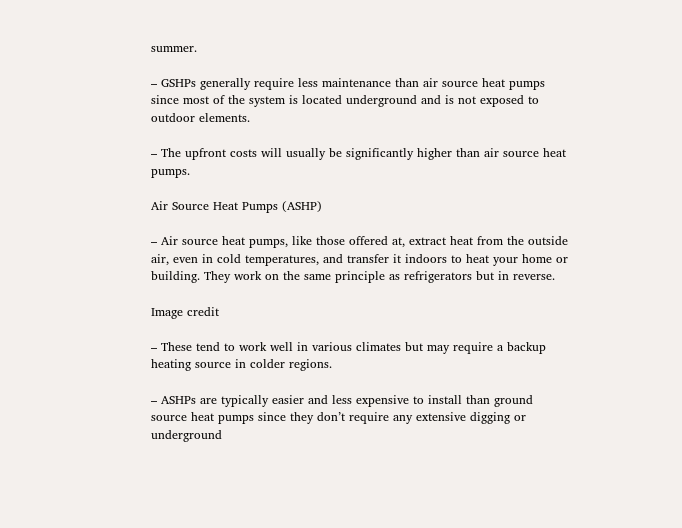summer.

– GSHPs generally require less maintenance than air source heat pumps since most of the system is located underground and is not exposed to outdoor elements.

– The upfront costs will usually be significantly higher than air source heat pumps.

Air Source Heat Pumps (ASHP)

– Air source heat pumps, like those offered at, extract heat from the outside air, even in cold temperatures, and transfer it indoors to heat your home or building. They work on the same principle as refrigerators but in reverse.

Image credit

– These tend to work well in various climates but may require a backup heating source in colder regions.

– ASHPs are typically easier and less expensive to install than ground source heat pumps since they don’t require any extensive digging or underground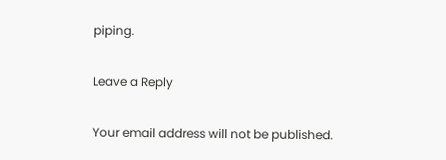piping.

Leave a Reply

Your email address will not be published.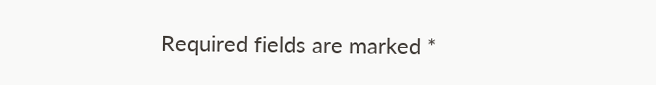Required fields are marked *